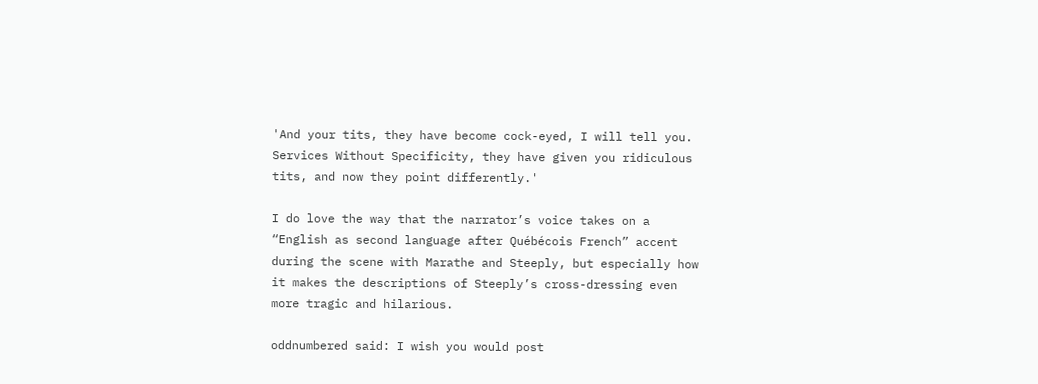'And your tits, they have become cock-eyed, I will tell you. Services Without Specificity, they have given you ridiculous tits, and now they point differently.'

I do love the way that the narrator’s voice takes on a “English as second language after Québécois French” accent during the scene with Marathe and Steeply, but especially how it makes the descriptions of Steeply’s cross-dressing even more tragic and hilarious.

oddnumbered said: I wish you would post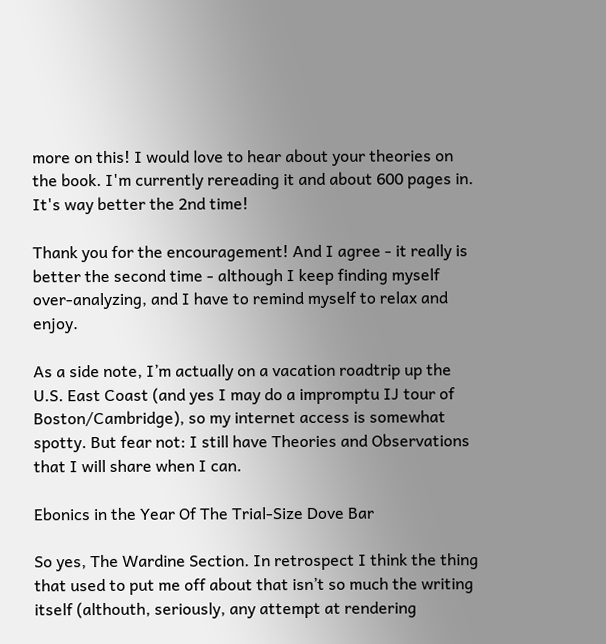more on this! I would love to hear about your theories on the book. I'm currently rereading it and about 600 pages in. It's way better the 2nd time!

Thank you for the encouragement! And I agree - it really is better the second time - although I keep finding myself over-analyzing, and I have to remind myself to relax and enjoy.

As a side note, I’m actually on a vacation roadtrip up the U.S. East Coast (and yes I may do a impromptu IJ tour of Boston/Cambridge), so my internet access is somewhat spotty. But fear not: I still have Theories and Observations that I will share when I can.

Ebonics in the Year Of The Trial-Size Dove Bar

So yes, The Wardine Section. In retrospect I think the thing that used to put me off about that isn’t so much the writing itself (althouth, seriously, any attempt at rendering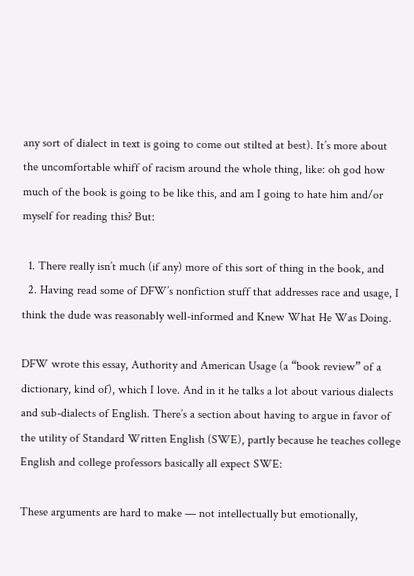any sort of dialect in text is going to come out stilted at best). It’s more about the uncomfortable whiff of racism around the whole thing, like: oh god how much of the book is going to be like this, and am I going to hate him and/or myself for reading this? But:

  1. There really isn’t much (if any) more of this sort of thing in the book, and
  2. Having read some of DFW’s nonfiction stuff that addresses race and usage, I think the dude was reasonably well-informed and Knew What He Was Doing.

DFW wrote this essay, Authority and American Usage (a “book review” of a dictionary, kind of), which I love. And in it he talks a lot about various dialects and sub-dialects of English. There’s a section about having to argue in favor of the utility of Standard Written English (SWE), partly because he teaches college English and college professors basically all expect SWE:

These arguments are hard to make — not intellectually but emotionally,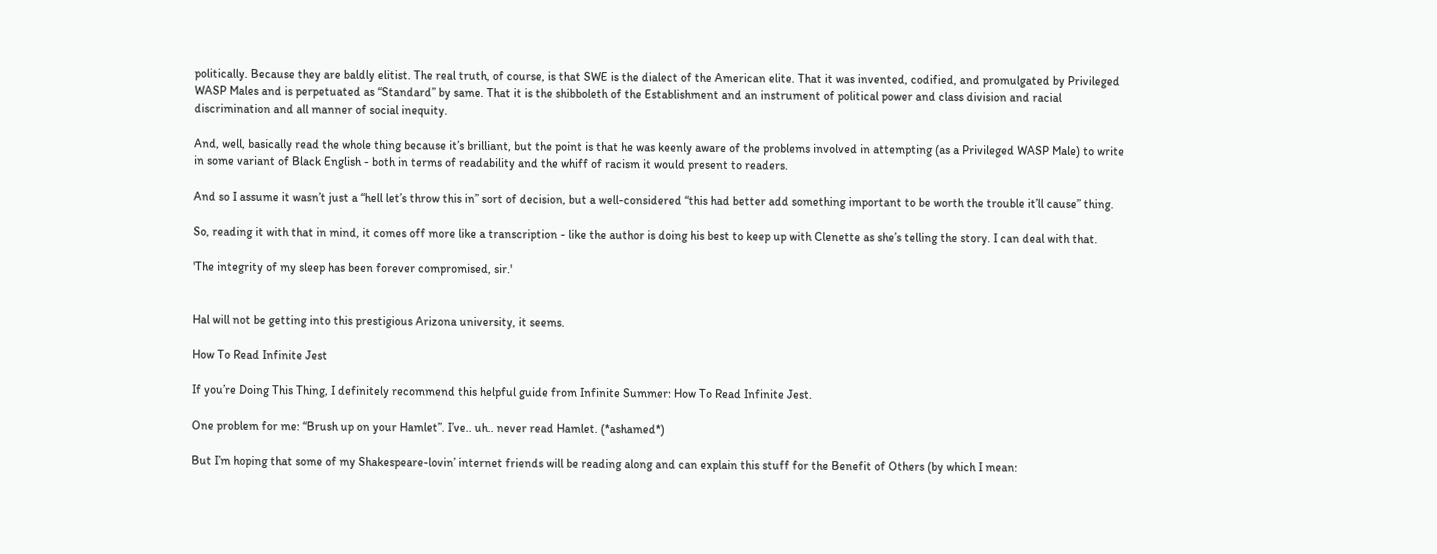politically. Because they are baldly elitist. The real truth, of course, is that SWE is the dialect of the American elite. That it was invented, codified, and promulgated by Privileged WASP Males and is perpetuated as “Standard” by same. That it is the shibboleth of the Establishment and an instrument of political power and class division and racial discrimination and all manner of social inequity.

And, well, basically read the whole thing because it’s brilliant, but the point is that he was keenly aware of the problems involved in attempting (as a Privileged WASP Male) to write in some variant of Black English - both in terms of readability and the whiff of racism it would present to readers.

And so I assume it wasn’t just a “hell let’s throw this in” sort of decision, but a well-considered “this had better add something important to be worth the trouble it’ll cause” thing.

So, reading it with that in mind, it comes off more like a transcription - like the author is doing his best to keep up with Clenette as she’s telling the story. I can deal with that.

'The integrity of my sleep has been forever compromised, sir.'


Hal will not be getting into this prestigious Arizona university, it seems.

How To Read Infinite Jest

If you’re Doing This Thing, I definitely recommend this helpful guide from Infinite Summer: How To Read Infinite Jest.

One problem for me: “Brush up on your Hamlet”. I’ve.. uh.. never read Hamlet. (*ashamed*)

But I’m hoping that some of my Shakespeare-lovin’ internet friends will be reading along and can explain this stuff for the Benefit of Others (by which I mean: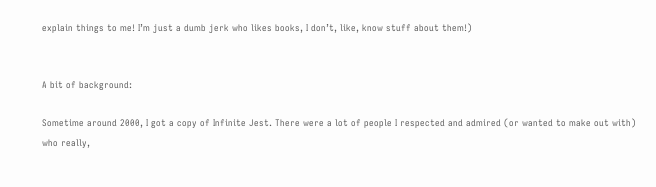explain things to me! I’m just a dumb jerk who likes books, I don’t, like, know stuff about them!)


A bit of background:

Sometime around 2000, I got a copy of Infinite Jest. There were a lot of people I respected and admired (or wanted to make out with) who really,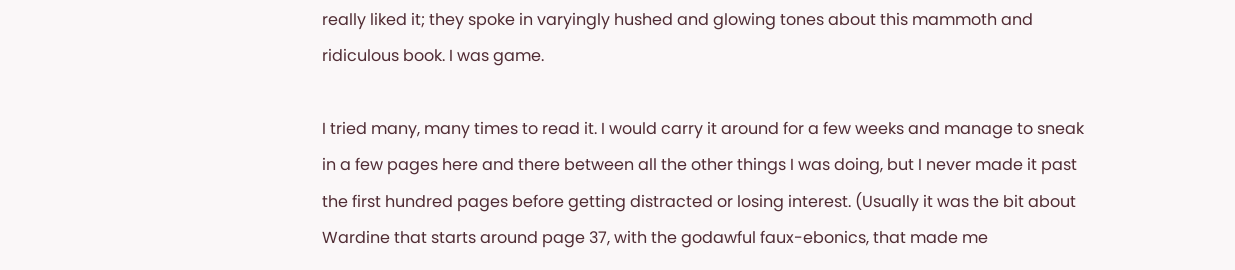really liked it; they spoke in varyingly hushed and glowing tones about this mammoth and ridiculous book. I was game.

I tried many, many times to read it. I would carry it around for a few weeks and manage to sneak in a few pages here and there between all the other things I was doing, but I never made it past the first hundred pages before getting distracted or losing interest. (Usually it was the bit about Wardine that starts around page 37, with the godawful faux-ebonics, that made me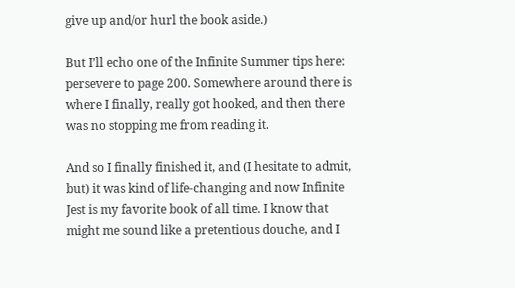give up and/or hurl the book aside.)

But I’ll echo one of the Infinite Summer tips here: persevere to page 200. Somewhere around there is where I finally, really got hooked, and then there was no stopping me from reading it.

And so I finally finished it, and (I hesitate to admit, but) it was kind of life-changing and now Infinite Jest is my favorite book of all time. I know that might me sound like a pretentious douche, and I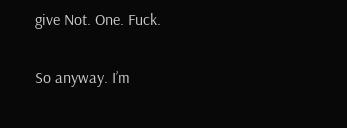give Not. One. Fuck.

So anyway. I’m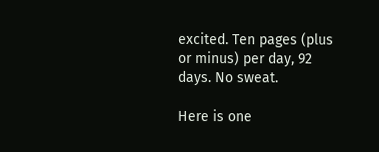excited. Ten pages (plus or minus) per day, 92 days. No sweat.

Here is one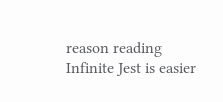reason reading Infinite Jest is easier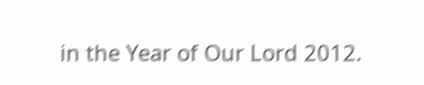in the Year of Our Lord 2012.